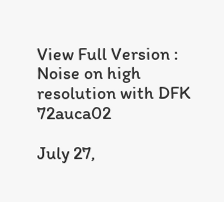View Full Version : Noise on high resolution with DFK 72auca02

July 27,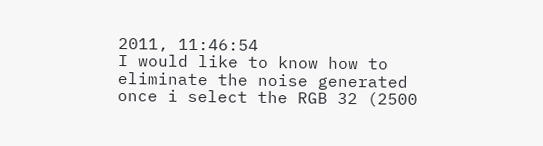2011, 11:46:54
I would like to know how to eliminate the noise generated once i select the RGB 32 (2500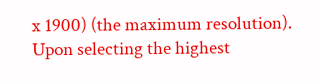x 1900) (the maximum resolution).
Upon selecting the highest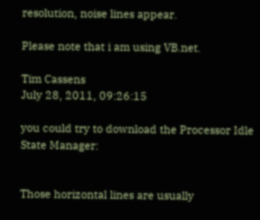resolution, noise lines appear.

Please note that i am using VB.net.

Tim Cassens
July 28, 2011, 09:26:15

you could try to download the Processor Idle State Manager:


Those horizontal lines are usually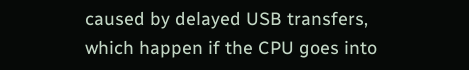caused by delayed USB transfers, which happen if the CPU goes into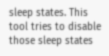sleep states. This tool tries to disable those sleep states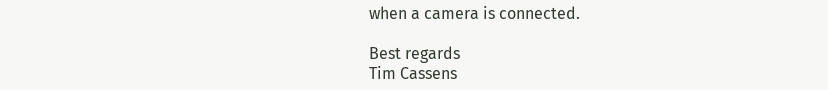when a camera is connected.

Best regards
Tim Cassens